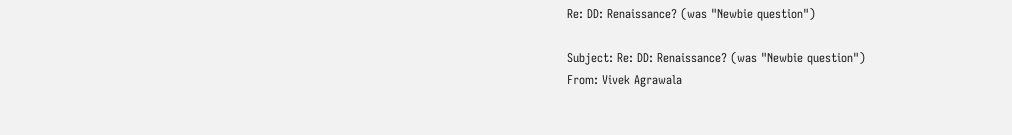Re: DD: Renaissance? (was "Newbie question")

Subject: Re: DD: Renaissance? (was "Newbie question")
From: Vivek Agrawala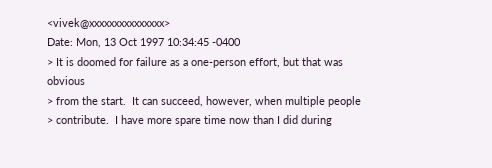<vivek@xxxxxxxxxxxxxxx>
Date: Mon, 13 Oct 1997 10:34:45 -0400
> It is doomed for failure as a one-person effort, but that was obvious
> from the start.  It can succeed, however, when multiple people
> contribute.  I have more spare time now than I did during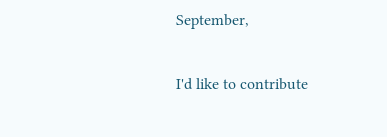September,

I'd like to contribute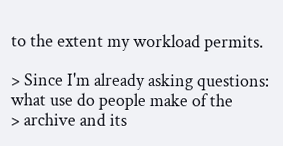to the extent my workload permits.

> Since I'm already asking questions: what use do people make of the
> archive and its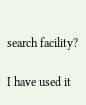search facility?

I have used it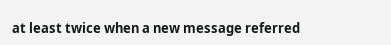at least twice when a new message referred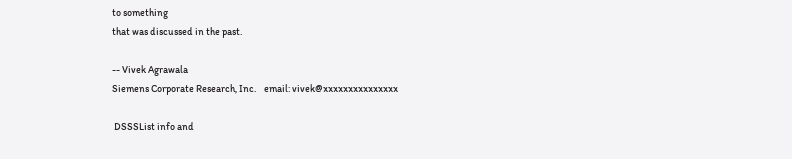to something
that was discussed in the past.

-- Vivek Agrawala
Siemens Corporate Research, Inc.    email: vivek@xxxxxxxxxxxxxxx

 DSSSList info and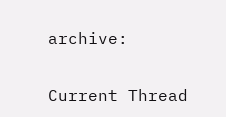archive:

Current Thread